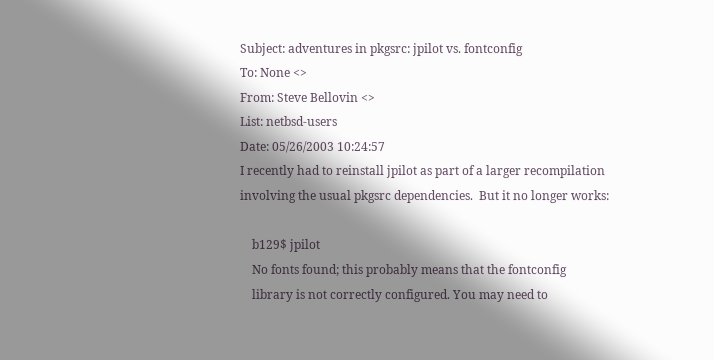Subject: adventures in pkgsrc: jpilot vs. fontconfig
To: None <>
From: Steve Bellovin <>
List: netbsd-users
Date: 05/26/2003 10:24:57
I recently had to reinstall jpilot as part of a larger recompilation
involving the usual pkgsrc dependencies.  But it no longer works:

    b129$ jpilot
    No fonts found; this probably means that the fontconfig
    library is not correctly configured. You may need to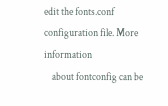edit the fonts.conf configuration file. More information
    about fontconfig can be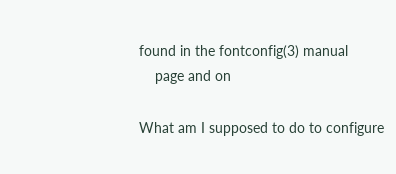found in the fontconfig(3) manual
    page and on

What am I supposed to do to configure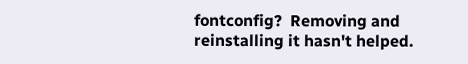fontconfig?  Removing and
reinstalling it hasn't helped.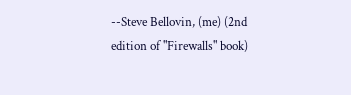--Steve Bellovin, (me) (2nd edition of "Firewalls" book)